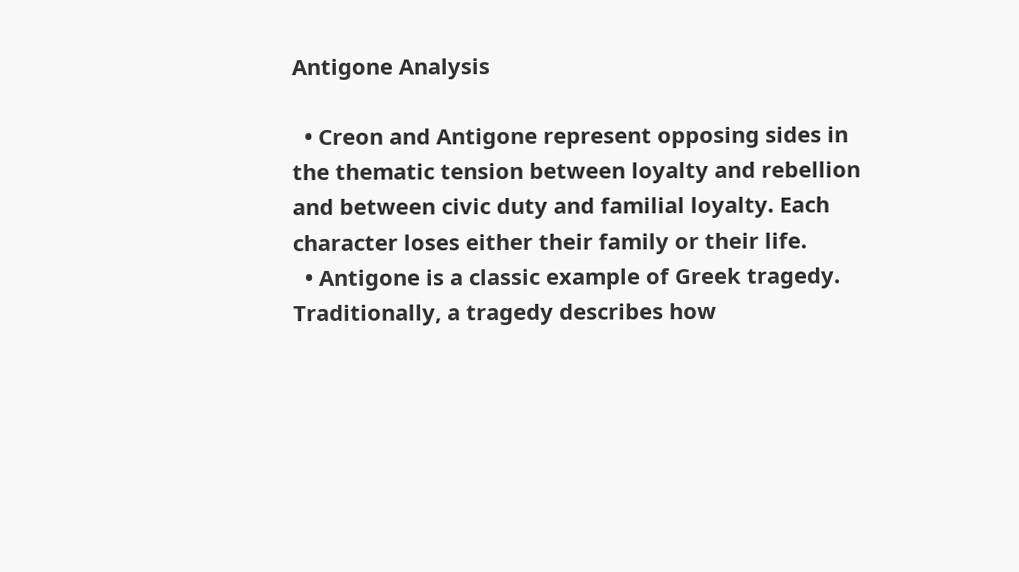Antigone Analysis

  • Creon and Antigone represent opposing sides in the thematic tension between loyalty and rebellion and between civic duty and familial loyalty. Each character loses either their family or their life.
  • Antigone is a classic example of Greek tragedy. Traditionally, a tragedy describes how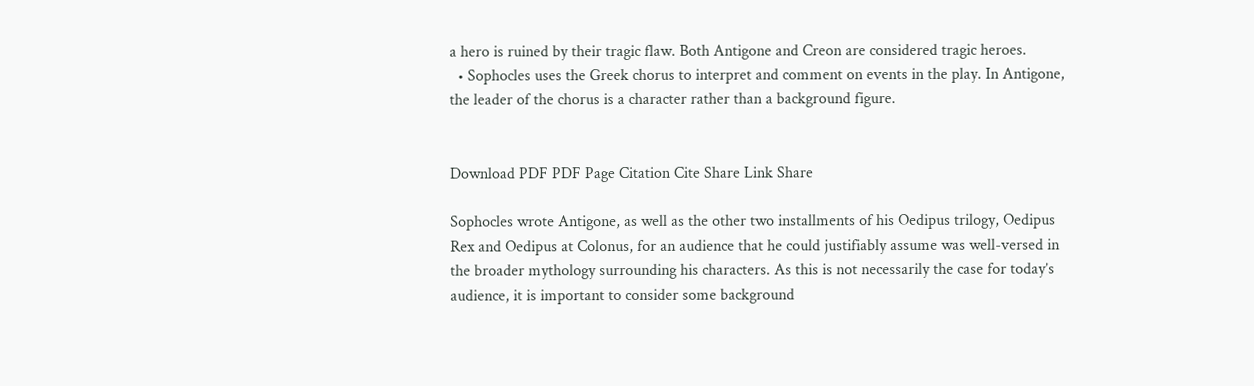a hero is ruined by their tragic flaw. Both Antigone and Creon are considered tragic heroes.
  • Sophocles uses the Greek chorus to interpret and comment on events in the play. In Antigone, the leader of the chorus is a character rather than a background figure.


Download PDF PDF Page Citation Cite Share Link Share

Sophocles wrote Antigone, as well as the other two installments of his Oedipus trilogy, Oedipus Rex and Oedipus at Colonus, for an audience that he could justifiably assume was well-versed in the broader mythology surrounding his characters. As this is not necessarily the case for today’s audience, it is important to consider some background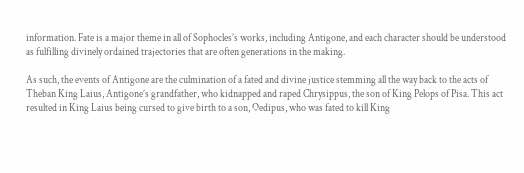information. Fate is a major theme in all of Sophocles’s works, including Antigone, and each character should be understood as fulfilling divinely ordained trajectories that are often generations in the making.

As such, the events of Antigone are the culmination of a fated and divine justice stemming all the way back to the acts of Theban King Laius, Antigone’s grandfather, who kidnapped and raped Chrysippus, the son of King Pelops of Pisa. This act resulted in King Laius being cursed to give birth to a son, Oedipus, who was fated to kill King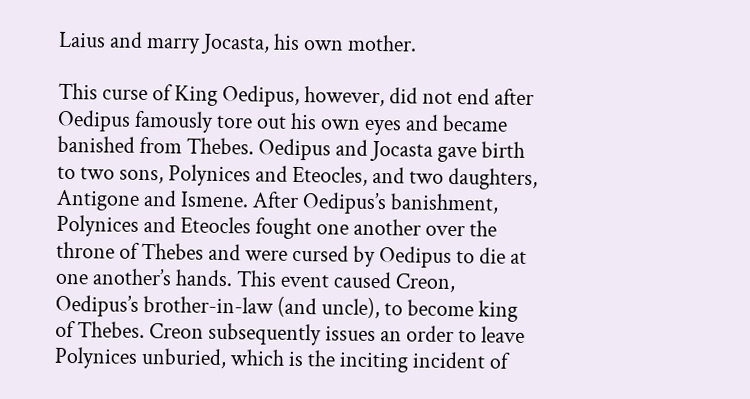Laius and marry Jocasta, his own mother.

This curse of King Oedipus, however, did not end after Oedipus famously tore out his own eyes and became banished from Thebes. Oedipus and Jocasta gave birth to two sons, Polynices and Eteocles, and two daughters, Antigone and Ismene. After Oedipus’s banishment, Polynices and Eteocles fought one another over the throne of Thebes and were cursed by Oedipus to die at one another’s hands. This event caused Creon, Oedipus’s brother-in-law (and uncle), to become king of Thebes. Creon subsequently issues an order to leave Polynices unburied, which is the inciting incident of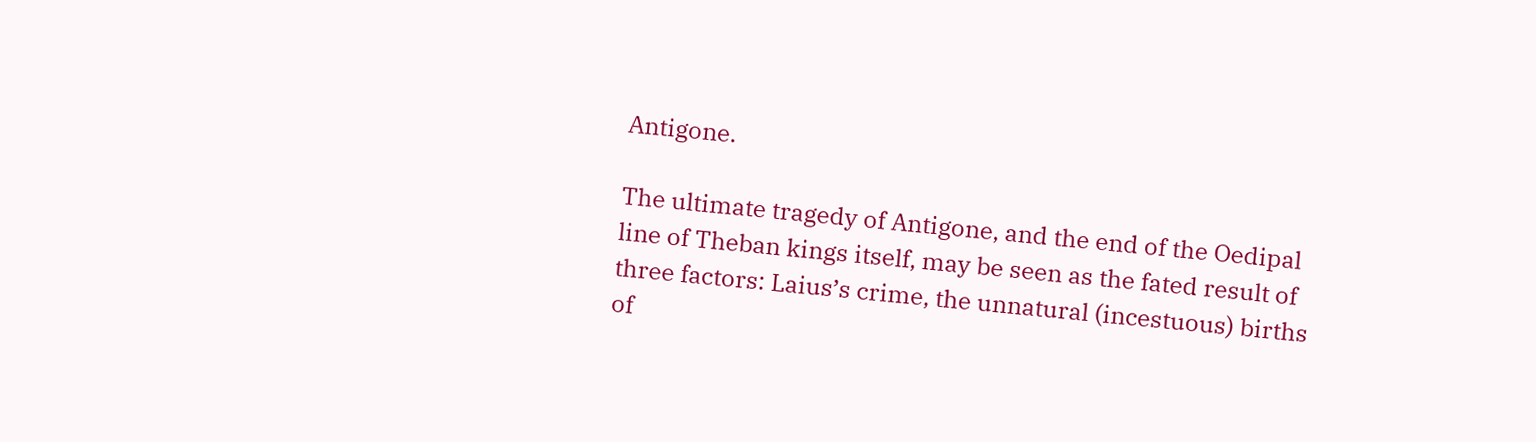Antigone.

The ultimate tragedy of Antigone, and the end of the Oedipal line of Theban kings itself, may be seen as the fated result of three factors: Laius’s crime, the unnatural (incestuous) births of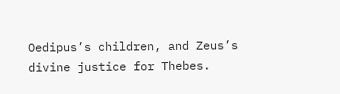Oedipus’s children, and Zeus’s divine justice for Thebes.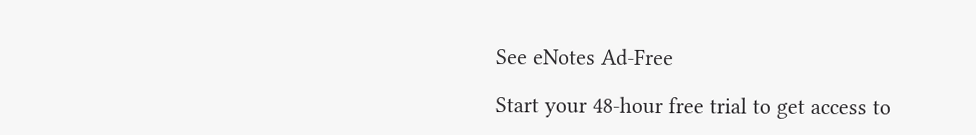See eNotes Ad-Free

Start your 48-hour free trial to get access to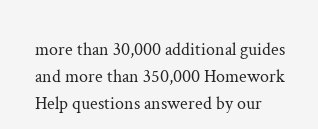more than 30,000 additional guides and more than 350,000 Homework Help questions answered by our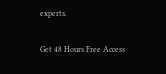experts.

Get 48 Hours Free Access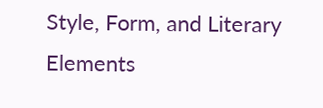Style, Form, and Literary Elements